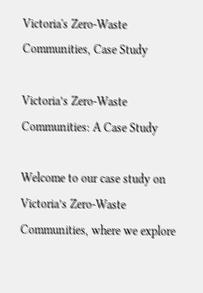Victoria's Zero-Waste Communities, Case Study

Victoria’s Zero-Waste Communities: A Case Study

Welcome to our case study on Victoria’s Zero-Waste Communities, where we explore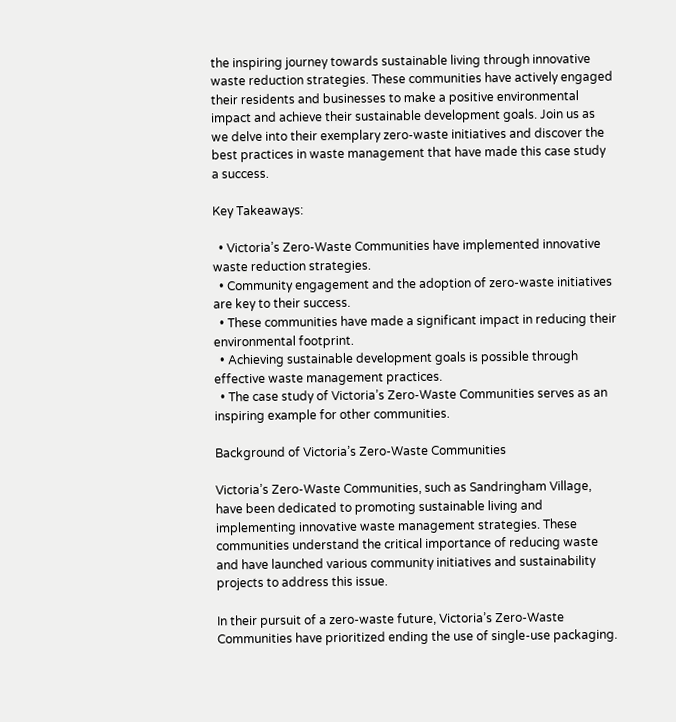the inspiring journey towards sustainable living through innovative waste reduction strategies. These communities have actively engaged their residents and businesses to make a positive environmental impact and achieve their sustainable development goals. Join us as we delve into their exemplary zero-waste initiatives and discover the best practices in waste management that have made this case study a success.

Key Takeaways:

  • Victoria’s Zero-Waste Communities have implemented innovative waste reduction strategies.
  • Community engagement and the adoption of zero-waste initiatives are key to their success.
  • These communities have made a significant impact in reducing their environmental footprint.
  • Achieving sustainable development goals is possible through effective waste management practices.
  • The case study of Victoria’s Zero-Waste Communities serves as an inspiring example for other communities.

Background of Victoria’s Zero-Waste Communities

Victoria’s Zero-Waste Communities, such as Sandringham Village, have been dedicated to promoting sustainable living and implementing innovative waste management strategies. These communities understand the critical importance of reducing waste and have launched various community initiatives and sustainability projects to address this issue.

In their pursuit of a zero-waste future, Victoria’s Zero-Waste Communities have prioritized ending the use of single-use packaging.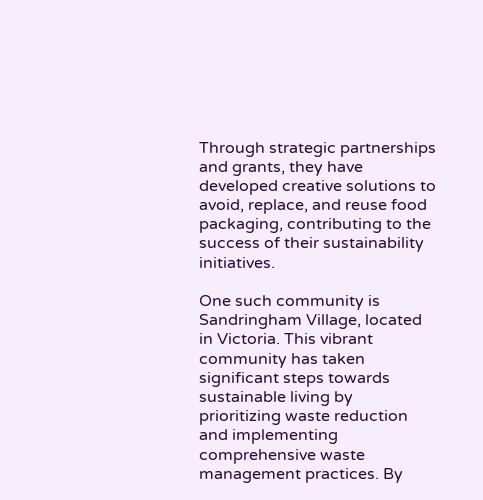Through strategic partnerships and grants, they have developed creative solutions to avoid, replace, and reuse food packaging, contributing to the success of their sustainability initiatives.

One such community is Sandringham Village, located in Victoria. This vibrant community has taken significant steps towards sustainable living by prioritizing waste reduction and implementing comprehensive waste management practices. By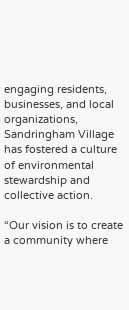engaging residents, businesses, and local organizations, Sandringham Village has fostered a culture of environmental stewardship and collective action.

“Our vision is to create a community where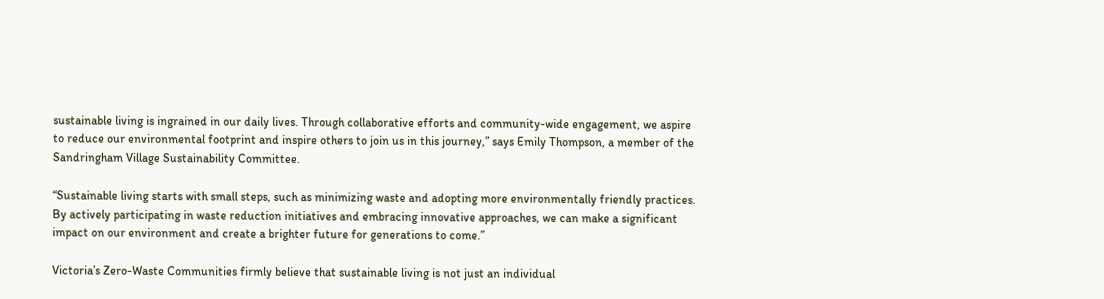sustainable living is ingrained in our daily lives. Through collaborative efforts and community-wide engagement, we aspire to reduce our environmental footprint and inspire others to join us in this journey,” says Emily Thompson, a member of the Sandringham Village Sustainability Committee.

“Sustainable living starts with small steps, such as minimizing waste and adopting more environmentally friendly practices. By actively participating in waste reduction initiatives and embracing innovative approaches, we can make a significant impact on our environment and create a brighter future for generations to come.”

Victoria’s Zero-Waste Communities firmly believe that sustainable living is not just an individual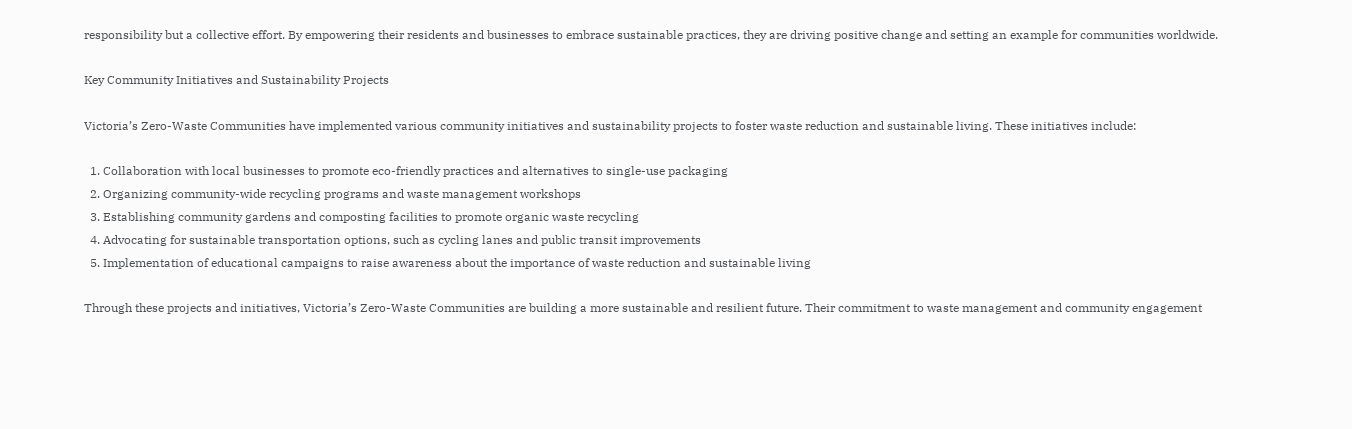responsibility but a collective effort. By empowering their residents and businesses to embrace sustainable practices, they are driving positive change and setting an example for communities worldwide.

Key Community Initiatives and Sustainability Projects

Victoria’s Zero-Waste Communities have implemented various community initiatives and sustainability projects to foster waste reduction and sustainable living. These initiatives include:

  1. Collaboration with local businesses to promote eco-friendly practices and alternatives to single-use packaging
  2. Organizing community-wide recycling programs and waste management workshops
  3. Establishing community gardens and composting facilities to promote organic waste recycling
  4. Advocating for sustainable transportation options, such as cycling lanes and public transit improvements
  5. Implementation of educational campaigns to raise awareness about the importance of waste reduction and sustainable living

Through these projects and initiatives, Victoria’s Zero-Waste Communities are building a more sustainable and resilient future. Their commitment to waste management and community engagement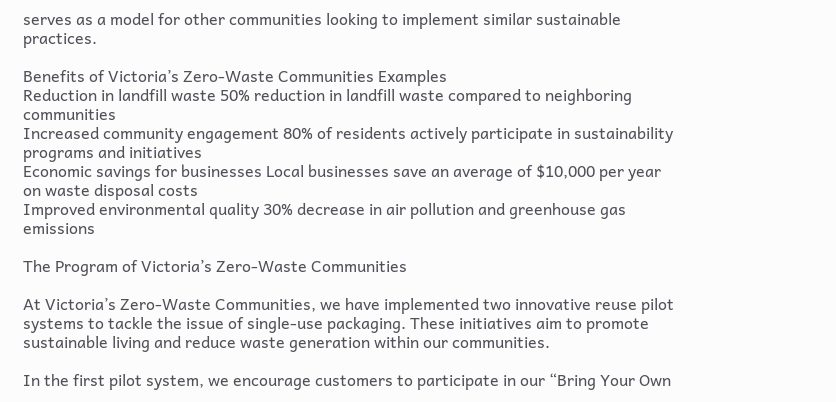serves as a model for other communities looking to implement similar sustainable practices.

Benefits of Victoria’s Zero-Waste Communities Examples
Reduction in landfill waste 50% reduction in landfill waste compared to neighboring communities
Increased community engagement 80% of residents actively participate in sustainability programs and initiatives
Economic savings for businesses Local businesses save an average of $10,000 per year on waste disposal costs
Improved environmental quality 30% decrease in air pollution and greenhouse gas emissions

The Program of Victoria’s Zero-Waste Communities

At Victoria’s Zero-Waste Communities, we have implemented two innovative reuse pilot systems to tackle the issue of single-use packaging. These initiatives aim to promote sustainable living and reduce waste generation within our communities.

In the first pilot system, we encourage customers to participate in our “Bring Your Own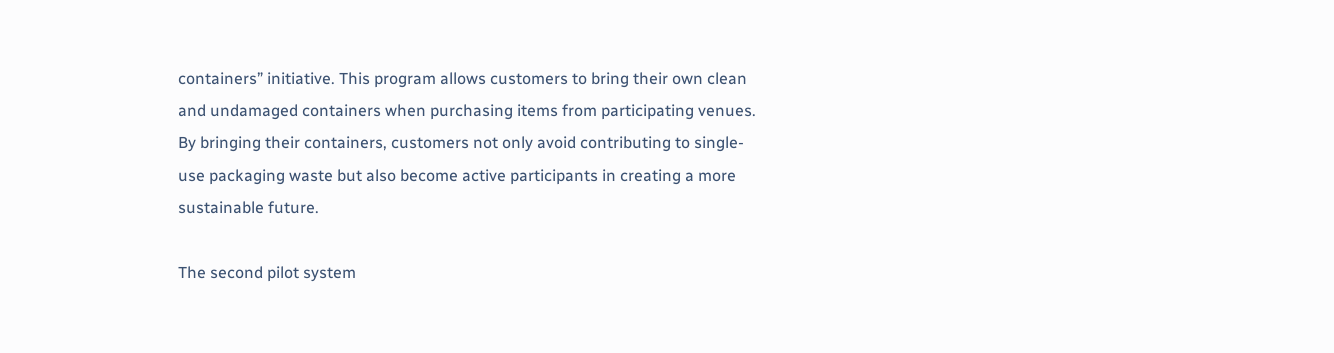containers” initiative. This program allows customers to bring their own clean and undamaged containers when purchasing items from participating venues. By bringing their containers, customers not only avoid contributing to single-use packaging waste but also become active participants in creating a more sustainable future.

The second pilot system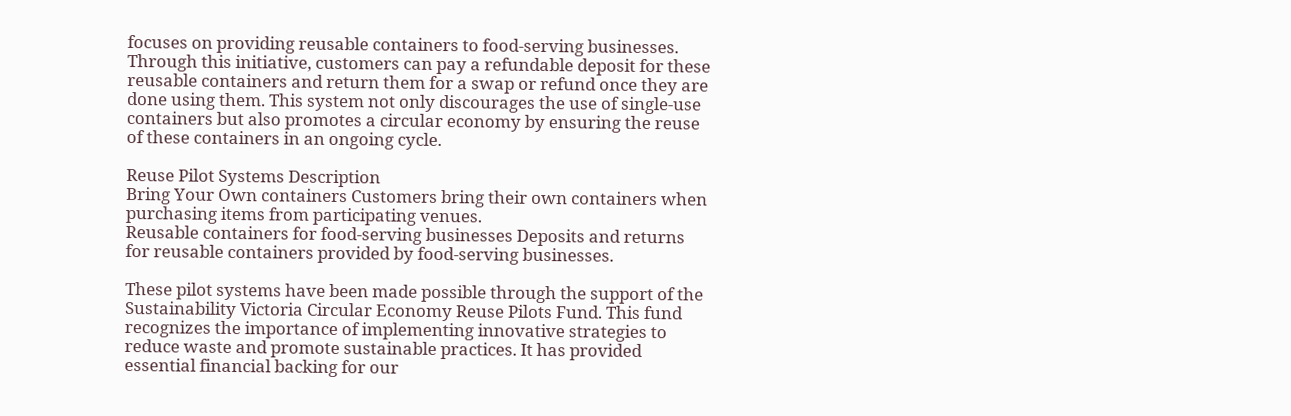focuses on providing reusable containers to food-serving businesses. Through this initiative, customers can pay a refundable deposit for these reusable containers and return them for a swap or refund once they are done using them. This system not only discourages the use of single-use containers but also promotes a circular economy by ensuring the reuse of these containers in an ongoing cycle.

Reuse Pilot Systems Description
Bring Your Own containers Customers bring their own containers when purchasing items from participating venues.
Reusable containers for food-serving businesses Deposits and returns for reusable containers provided by food-serving businesses.

These pilot systems have been made possible through the support of the Sustainability Victoria Circular Economy Reuse Pilots Fund. This fund recognizes the importance of implementing innovative strategies to reduce waste and promote sustainable practices. It has provided essential financial backing for our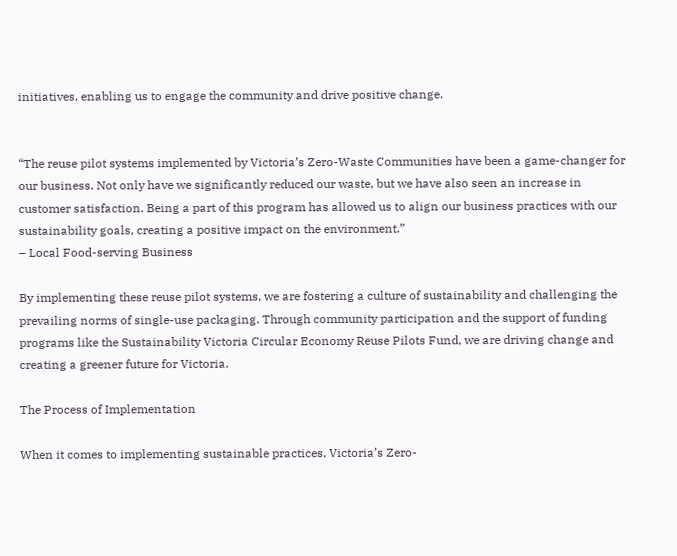initiatives, enabling us to engage the community and drive positive change.


“The reuse pilot systems implemented by Victoria’s Zero-Waste Communities have been a game-changer for our business. Not only have we significantly reduced our waste, but we have also seen an increase in customer satisfaction. Being a part of this program has allowed us to align our business practices with our sustainability goals, creating a positive impact on the environment.”
– Local Food-serving Business

By implementing these reuse pilot systems, we are fostering a culture of sustainability and challenging the prevailing norms of single-use packaging. Through community participation and the support of funding programs like the Sustainability Victoria Circular Economy Reuse Pilots Fund, we are driving change and creating a greener future for Victoria.

The Process of Implementation

When it comes to implementing sustainable practices, Victoria’s Zero-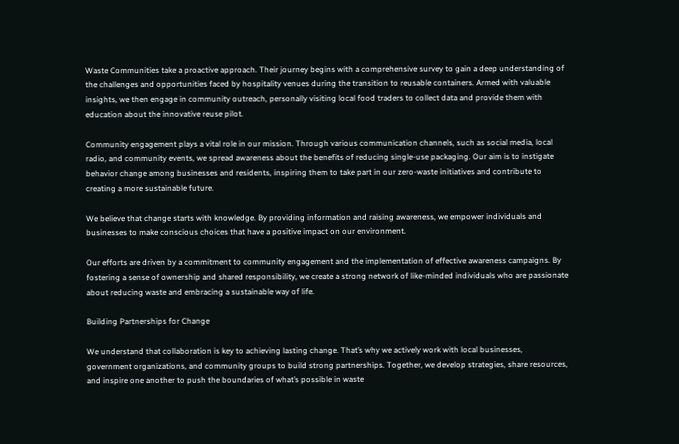Waste Communities take a proactive approach. Their journey begins with a comprehensive survey to gain a deep understanding of the challenges and opportunities faced by hospitality venues during the transition to reusable containers. Armed with valuable insights, we then engage in community outreach, personally visiting local food traders to collect data and provide them with education about the innovative reuse pilot.

Community engagement plays a vital role in our mission. Through various communication channels, such as social media, local radio, and community events, we spread awareness about the benefits of reducing single-use packaging. Our aim is to instigate behavior change among businesses and residents, inspiring them to take part in our zero-waste initiatives and contribute to creating a more sustainable future.

We believe that change starts with knowledge. By providing information and raising awareness, we empower individuals and businesses to make conscious choices that have a positive impact on our environment.

Our efforts are driven by a commitment to community engagement and the implementation of effective awareness campaigns. By fostering a sense of ownership and shared responsibility, we create a strong network of like-minded individuals who are passionate about reducing waste and embracing a sustainable way of life.

Building Partnerships for Change

We understand that collaboration is key to achieving lasting change. That’s why we actively work with local businesses, government organizations, and community groups to build strong partnerships. Together, we develop strategies, share resources, and inspire one another to push the boundaries of what’s possible in waste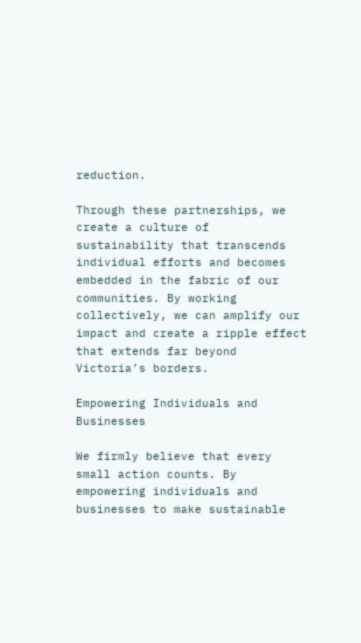reduction.

Through these partnerships, we create a culture of sustainability that transcends individual efforts and becomes embedded in the fabric of our communities. By working collectively, we can amplify our impact and create a ripple effect that extends far beyond Victoria’s borders.

Empowering Individuals and Businesses

We firmly believe that every small action counts. By empowering individuals and businesses to make sustainable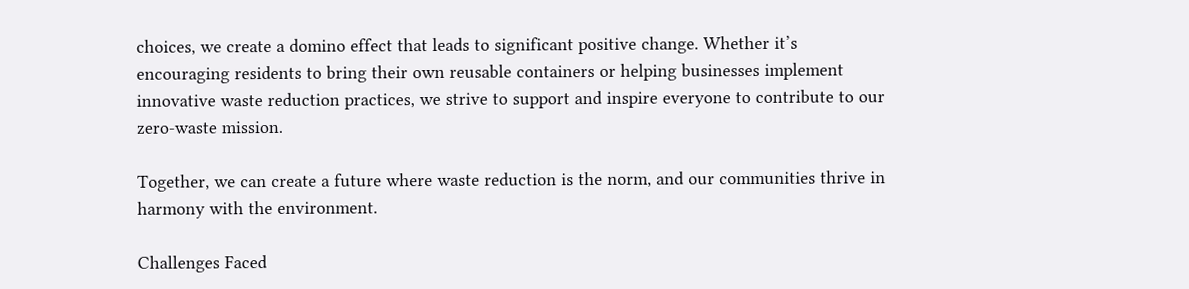choices, we create a domino effect that leads to significant positive change. Whether it’s encouraging residents to bring their own reusable containers or helping businesses implement innovative waste reduction practices, we strive to support and inspire everyone to contribute to our zero-waste mission.

Together, we can create a future where waste reduction is the norm, and our communities thrive in harmony with the environment.

Challenges Faced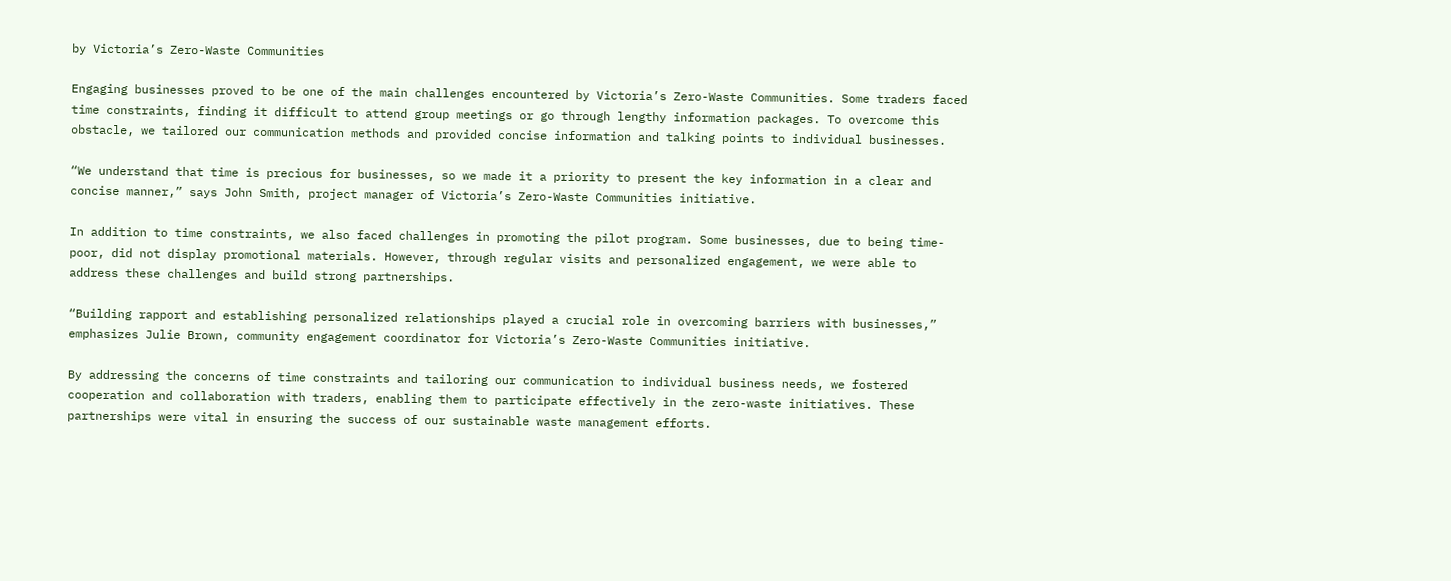by Victoria’s Zero-Waste Communities

Engaging businesses proved to be one of the main challenges encountered by Victoria’s Zero-Waste Communities. Some traders faced time constraints, finding it difficult to attend group meetings or go through lengthy information packages. To overcome this obstacle, we tailored our communication methods and provided concise information and talking points to individual businesses.

“We understand that time is precious for businesses, so we made it a priority to present the key information in a clear and concise manner,” says John Smith, project manager of Victoria’s Zero-Waste Communities initiative.

In addition to time constraints, we also faced challenges in promoting the pilot program. Some businesses, due to being time-poor, did not display promotional materials. However, through regular visits and personalized engagement, we were able to address these challenges and build strong partnerships.

“Building rapport and establishing personalized relationships played a crucial role in overcoming barriers with businesses,” emphasizes Julie Brown, community engagement coordinator for Victoria’s Zero-Waste Communities initiative.

By addressing the concerns of time constraints and tailoring our communication to individual business needs, we fostered cooperation and collaboration with traders, enabling them to participate effectively in the zero-waste initiatives. These partnerships were vital in ensuring the success of our sustainable waste management efforts.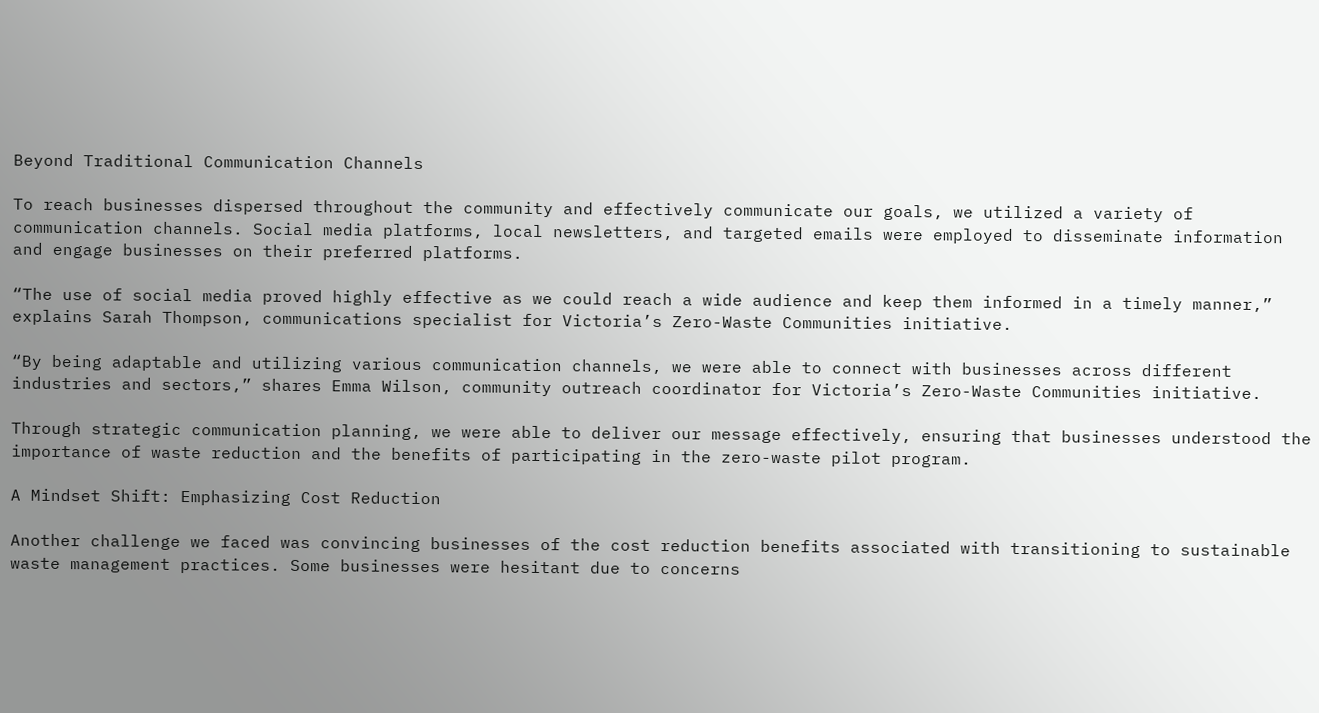Beyond Traditional Communication Channels

To reach businesses dispersed throughout the community and effectively communicate our goals, we utilized a variety of communication channels. Social media platforms, local newsletters, and targeted emails were employed to disseminate information and engage businesses on their preferred platforms.

“The use of social media proved highly effective as we could reach a wide audience and keep them informed in a timely manner,” explains Sarah Thompson, communications specialist for Victoria’s Zero-Waste Communities initiative.

“By being adaptable and utilizing various communication channels, we were able to connect with businesses across different industries and sectors,” shares Emma Wilson, community outreach coordinator for Victoria’s Zero-Waste Communities initiative.

Through strategic communication planning, we were able to deliver our message effectively, ensuring that businesses understood the importance of waste reduction and the benefits of participating in the zero-waste pilot program.

A Mindset Shift: Emphasizing Cost Reduction

Another challenge we faced was convincing businesses of the cost reduction benefits associated with transitioning to sustainable waste management practices. Some businesses were hesitant due to concerns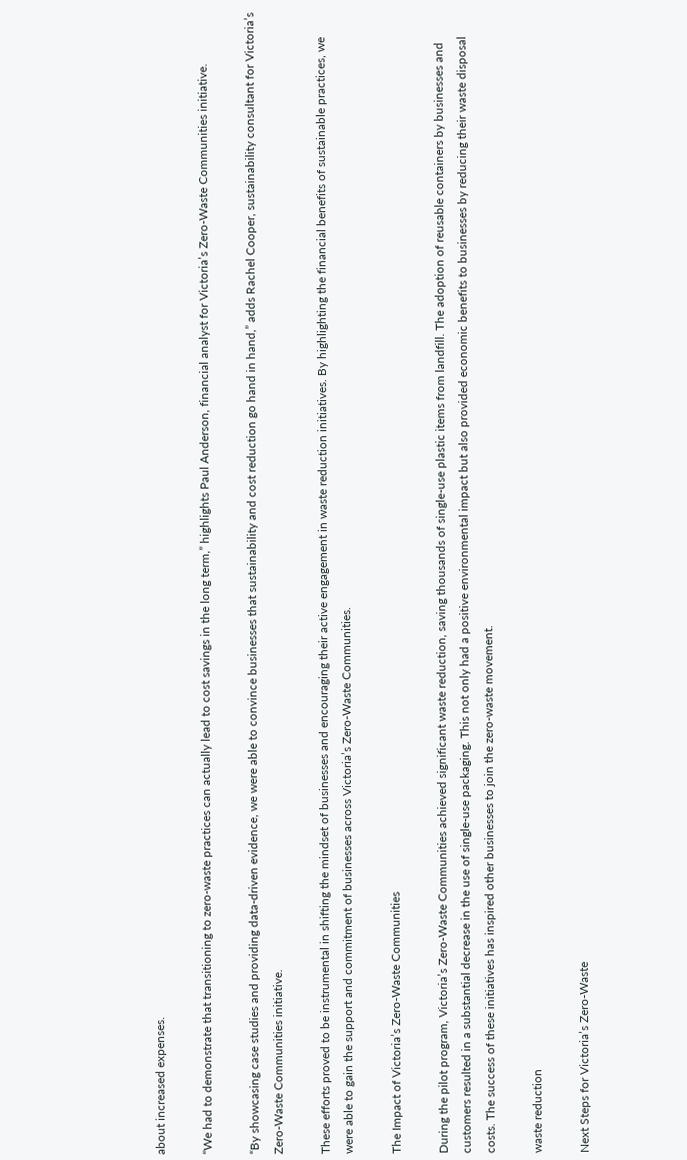about increased expenses.

“We had to demonstrate that transitioning to zero-waste practices can actually lead to cost savings in the long term,” highlights Paul Anderson, financial analyst for Victoria’s Zero-Waste Communities initiative.

“By showcasing case studies and providing data-driven evidence, we were able to convince businesses that sustainability and cost reduction go hand in hand,” adds Rachel Cooper, sustainability consultant for Victoria’s Zero-Waste Communities initiative.

These efforts proved to be instrumental in shifting the mindset of businesses and encouraging their active engagement in waste reduction initiatives. By highlighting the financial benefits of sustainable practices, we were able to gain the support and commitment of businesses across Victoria’s Zero-Waste Communities.

The Impact of Victoria’s Zero-Waste Communities

During the pilot program, Victoria’s Zero-Waste Communities achieved significant waste reduction, saving thousands of single-use plastic items from landfill. The adoption of reusable containers by businesses and customers resulted in a substantial decrease in the use of single-use packaging. This not only had a positive environmental impact but also provided economic benefits to businesses by reducing their waste disposal costs. The success of these initiatives has inspired other businesses to join the zero-waste movement.

waste reduction

Next Steps for Victoria’s Zero-Waste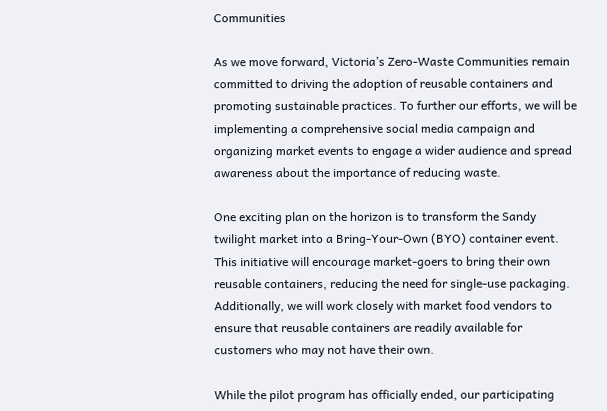Communities

As we move forward, Victoria’s Zero-Waste Communities remain committed to driving the adoption of reusable containers and promoting sustainable practices. To further our efforts, we will be implementing a comprehensive social media campaign and organizing market events to engage a wider audience and spread awareness about the importance of reducing waste.

One exciting plan on the horizon is to transform the Sandy twilight market into a Bring-Your-Own (BYO) container event. This initiative will encourage market-goers to bring their own reusable containers, reducing the need for single-use packaging. Additionally, we will work closely with market food vendors to ensure that reusable containers are readily available for customers who may not have their own.

While the pilot program has officially ended, our participating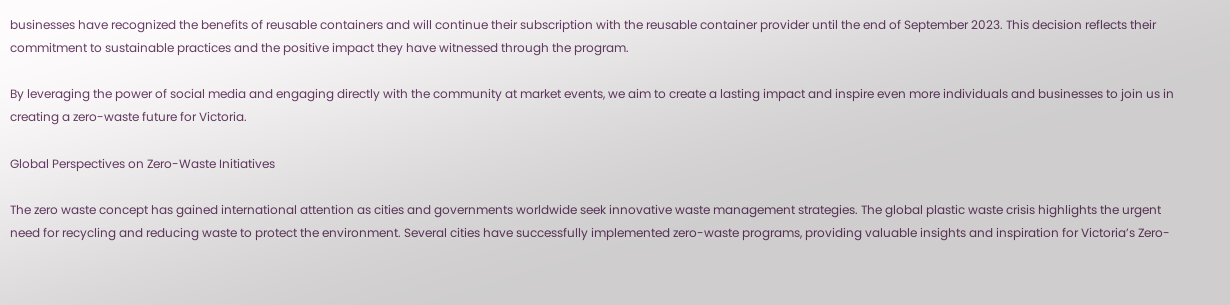businesses have recognized the benefits of reusable containers and will continue their subscription with the reusable container provider until the end of September 2023. This decision reflects their commitment to sustainable practices and the positive impact they have witnessed through the program.

By leveraging the power of social media and engaging directly with the community at market events, we aim to create a lasting impact and inspire even more individuals and businesses to join us in creating a zero-waste future for Victoria.

Global Perspectives on Zero-Waste Initiatives

The zero waste concept has gained international attention as cities and governments worldwide seek innovative waste management strategies. The global plastic waste crisis highlights the urgent need for recycling and reducing waste to protect the environment. Several cities have successfully implemented zero-waste programs, providing valuable insights and inspiration for Victoria’s Zero-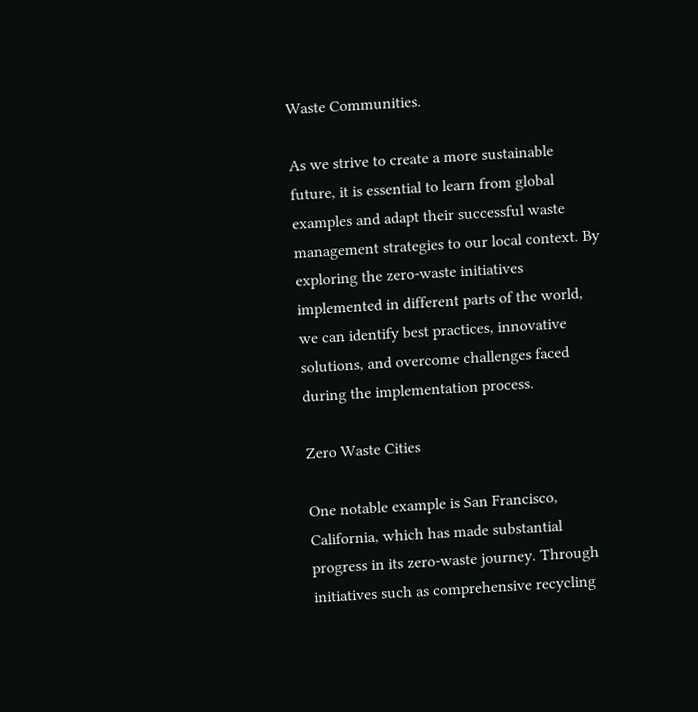Waste Communities.

As we strive to create a more sustainable future, it is essential to learn from global examples and adapt their successful waste management strategies to our local context. By exploring the zero-waste initiatives implemented in different parts of the world, we can identify best practices, innovative solutions, and overcome challenges faced during the implementation process.

Zero Waste Cities

One notable example is San Francisco, California, which has made substantial progress in its zero-waste journey. Through initiatives such as comprehensive recycling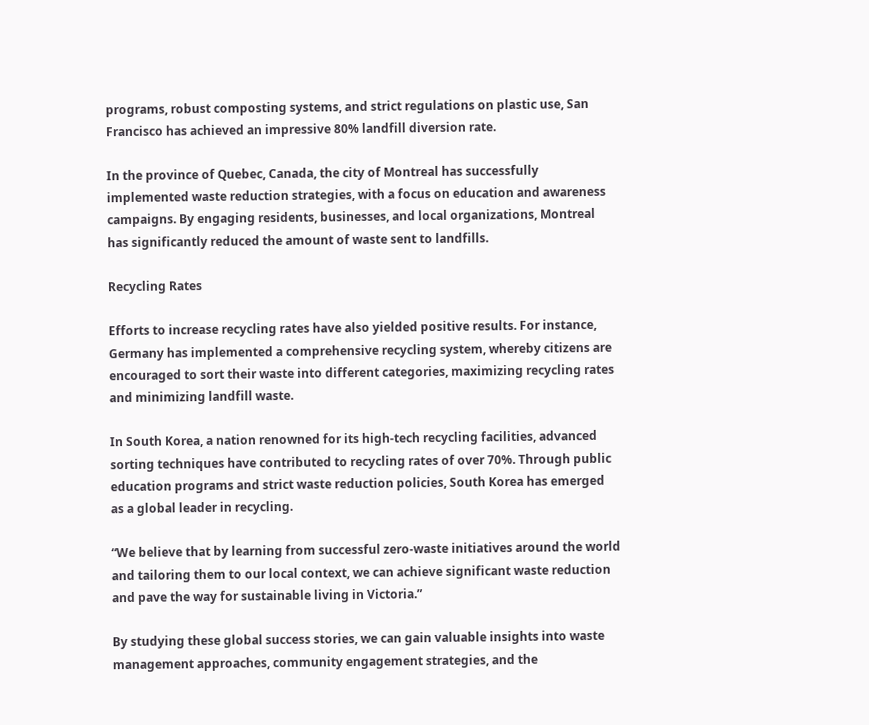programs, robust composting systems, and strict regulations on plastic use, San Francisco has achieved an impressive 80% landfill diversion rate.

In the province of Quebec, Canada, the city of Montreal has successfully implemented waste reduction strategies, with a focus on education and awareness campaigns. By engaging residents, businesses, and local organizations, Montreal has significantly reduced the amount of waste sent to landfills.

Recycling Rates

Efforts to increase recycling rates have also yielded positive results. For instance, Germany has implemented a comprehensive recycling system, whereby citizens are encouraged to sort their waste into different categories, maximizing recycling rates and minimizing landfill waste.

In South Korea, a nation renowned for its high-tech recycling facilities, advanced sorting techniques have contributed to recycling rates of over 70%. Through public education programs and strict waste reduction policies, South Korea has emerged as a global leader in recycling.

“We believe that by learning from successful zero-waste initiatives around the world and tailoring them to our local context, we can achieve significant waste reduction and pave the way for sustainable living in Victoria.”

By studying these global success stories, we can gain valuable insights into waste management approaches, community engagement strategies, and the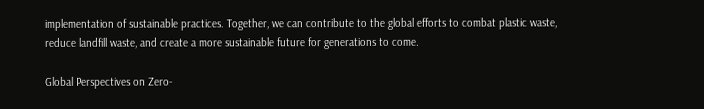implementation of sustainable practices. Together, we can contribute to the global efforts to combat plastic waste, reduce landfill waste, and create a more sustainable future for generations to come.

Global Perspectives on Zero-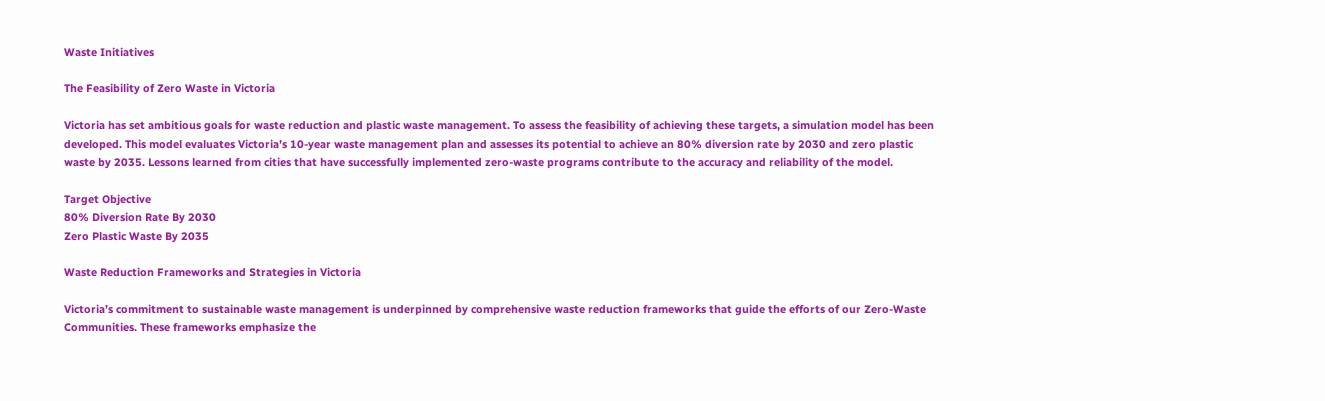Waste Initiatives

The Feasibility of Zero Waste in Victoria

Victoria has set ambitious goals for waste reduction and plastic waste management. To assess the feasibility of achieving these targets, a simulation model has been developed. This model evaluates Victoria’s 10-year waste management plan and assesses its potential to achieve an 80% diversion rate by 2030 and zero plastic waste by 2035. Lessons learned from cities that have successfully implemented zero-waste programs contribute to the accuracy and reliability of the model.

Target Objective
80% Diversion Rate By 2030
Zero Plastic Waste By 2035

Waste Reduction Frameworks and Strategies in Victoria

Victoria’s commitment to sustainable waste management is underpinned by comprehensive waste reduction frameworks that guide the efforts of our Zero-Waste Communities. These frameworks emphasize the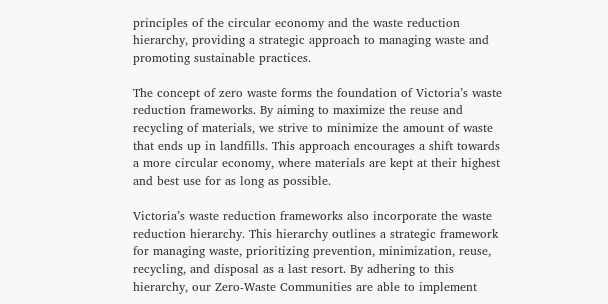principles of the circular economy and the waste reduction hierarchy, providing a strategic approach to managing waste and promoting sustainable practices.

The concept of zero waste forms the foundation of Victoria’s waste reduction frameworks. By aiming to maximize the reuse and recycling of materials, we strive to minimize the amount of waste that ends up in landfills. This approach encourages a shift towards a more circular economy, where materials are kept at their highest and best use for as long as possible.

Victoria’s waste reduction frameworks also incorporate the waste reduction hierarchy. This hierarchy outlines a strategic framework for managing waste, prioritizing prevention, minimization, reuse, recycling, and disposal as a last resort. By adhering to this hierarchy, our Zero-Waste Communities are able to implement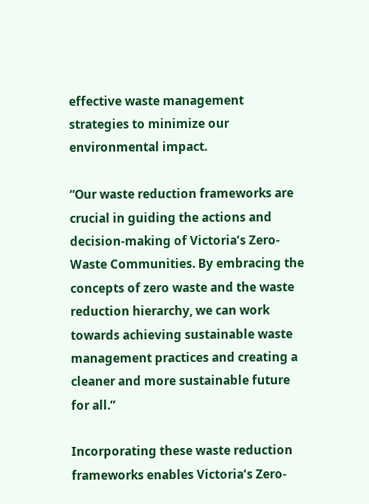effective waste management strategies to minimize our environmental impact.

“Our waste reduction frameworks are crucial in guiding the actions and decision-making of Victoria’s Zero-Waste Communities. By embracing the concepts of zero waste and the waste reduction hierarchy, we can work towards achieving sustainable waste management practices and creating a cleaner and more sustainable future for all.”

Incorporating these waste reduction frameworks enables Victoria’s Zero-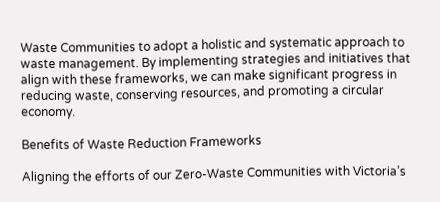Waste Communities to adopt a holistic and systematic approach to waste management. By implementing strategies and initiatives that align with these frameworks, we can make significant progress in reducing waste, conserving resources, and promoting a circular economy.

Benefits of Waste Reduction Frameworks

Aligning the efforts of our Zero-Waste Communities with Victoria’s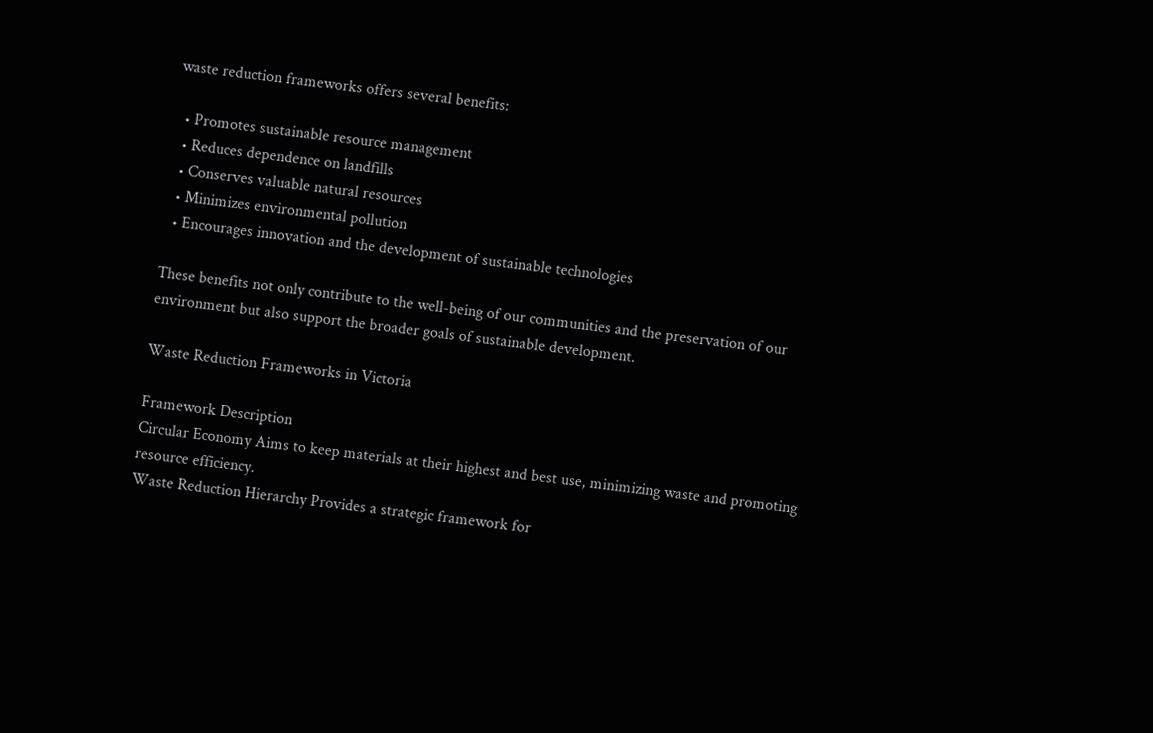waste reduction frameworks offers several benefits:

  • Promotes sustainable resource management
  • Reduces dependence on landfills
  • Conserves valuable natural resources
  • Minimizes environmental pollution
  • Encourages innovation and the development of sustainable technologies

These benefits not only contribute to the well-being of our communities and the preservation of our environment but also support the broader goals of sustainable development.

Waste Reduction Frameworks in Victoria

Framework Description
Circular Economy Aims to keep materials at their highest and best use, minimizing waste and promoting resource efficiency.
Waste Reduction Hierarchy Provides a strategic framework for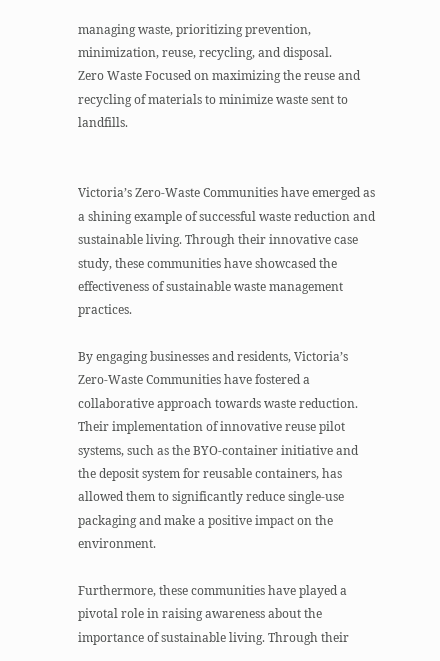managing waste, prioritizing prevention, minimization, reuse, recycling, and disposal.
Zero Waste Focused on maximizing the reuse and recycling of materials to minimize waste sent to landfills.


Victoria’s Zero-Waste Communities have emerged as a shining example of successful waste reduction and sustainable living. Through their innovative case study, these communities have showcased the effectiveness of sustainable waste management practices.

By engaging businesses and residents, Victoria’s Zero-Waste Communities have fostered a collaborative approach towards waste reduction. Their implementation of innovative reuse pilot systems, such as the BYO-container initiative and the deposit system for reusable containers, has allowed them to significantly reduce single-use packaging and make a positive impact on the environment.

Furthermore, these communities have played a pivotal role in raising awareness about the importance of sustainable living. Through their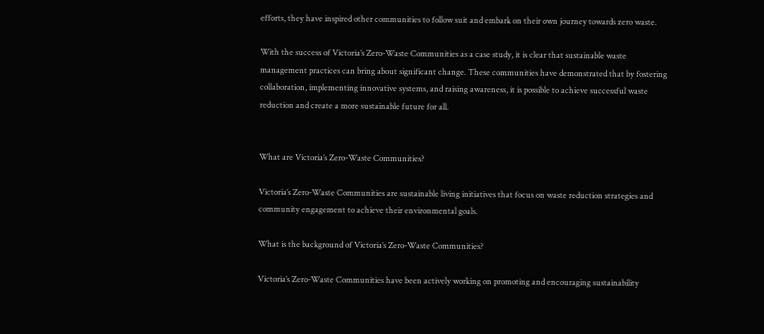efforts, they have inspired other communities to follow suit and embark on their own journey towards zero waste.

With the success of Victoria’s Zero-Waste Communities as a case study, it is clear that sustainable waste management practices can bring about significant change. These communities have demonstrated that by fostering collaboration, implementing innovative systems, and raising awareness, it is possible to achieve successful waste reduction and create a more sustainable future for all.


What are Victoria’s Zero-Waste Communities?

Victoria’s Zero-Waste Communities are sustainable living initiatives that focus on waste reduction strategies and community engagement to achieve their environmental goals.

What is the background of Victoria’s Zero-Waste Communities?

Victoria’s Zero-Waste Communities have been actively working on promoting and encouraging sustainability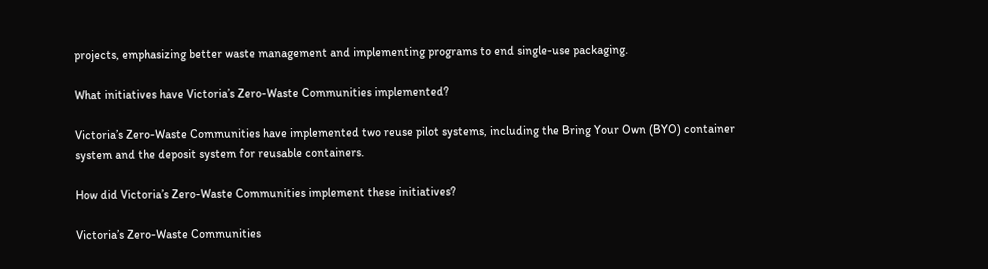projects, emphasizing better waste management and implementing programs to end single-use packaging.

What initiatives have Victoria’s Zero-Waste Communities implemented?

Victoria’s Zero-Waste Communities have implemented two reuse pilot systems, including the Bring Your Own (BYO) container system and the deposit system for reusable containers.

How did Victoria’s Zero-Waste Communities implement these initiatives?

Victoria’s Zero-Waste Communities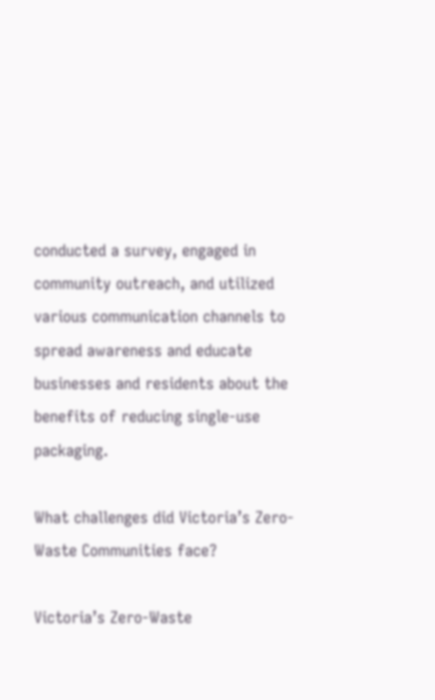conducted a survey, engaged in community outreach, and utilized various communication channels to spread awareness and educate businesses and residents about the benefits of reducing single-use packaging.

What challenges did Victoria’s Zero-Waste Communities face?

Victoria’s Zero-Waste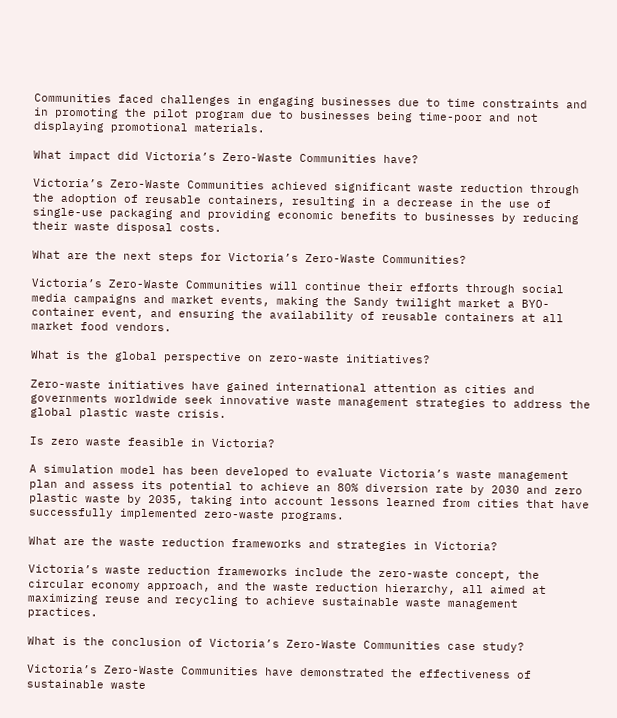Communities faced challenges in engaging businesses due to time constraints and in promoting the pilot program due to businesses being time-poor and not displaying promotional materials.

What impact did Victoria’s Zero-Waste Communities have?

Victoria’s Zero-Waste Communities achieved significant waste reduction through the adoption of reusable containers, resulting in a decrease in the use of single-use packaging and providing economic benefits to businesses by reducing their waste disposal costs.

What are the next steps for Victoria’s Zero-Waste Communities?

Victoria’s Zero-Waste Communities will continue their efforts through social media campaigns and market events, making the Sandy twilight market a BYO-container event, and ensuring the availability of reusable containers at all market food vendors.

What is the global perspective on zero-waste initiatives?

Zero-waste initiatives have gained international attention as cities and governments worldwide seek innovative waste management strategies to address the global plastic waste crisis.

Is zero waste feasible in Victoria?

A simulation model has been developed to evaluate Victoria’s waste management plan and assess its potential to achieve an 80% diversion rate by 2030 and zero plastic waste by 2035, taking into account lessons learned from cities that have successfully implemented zero-waste programs.

What are the waste reduction frameworks and strategies in Victoria?

Victoria’s waste reduction frameworks include the zero-waste concept, the circular economy approach, and the waste reduction hierarchy, all aimed at maximizing reuse and recycling to achieve sustainable waste management practices.

What is the conclusion of Victoria’s Zero-Waste Communities case study?

Victoria’s Zero-Waste Communities have demonstrated the effectiveness of sustainable waste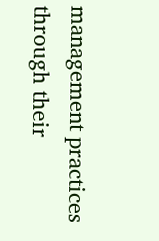management practices through their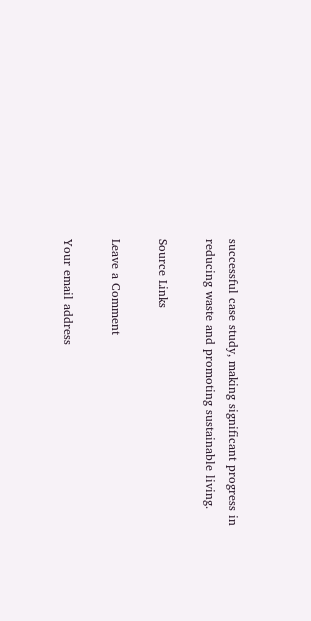successful case study, making significant progress in reducing waste and promoting sustainable living.

Source Links

Leave a Comment

Your email address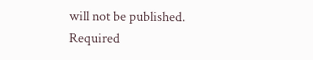will not be published. Required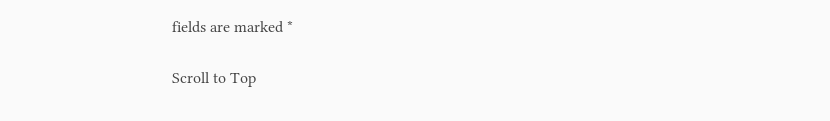fields are marked *

Scroll to Top